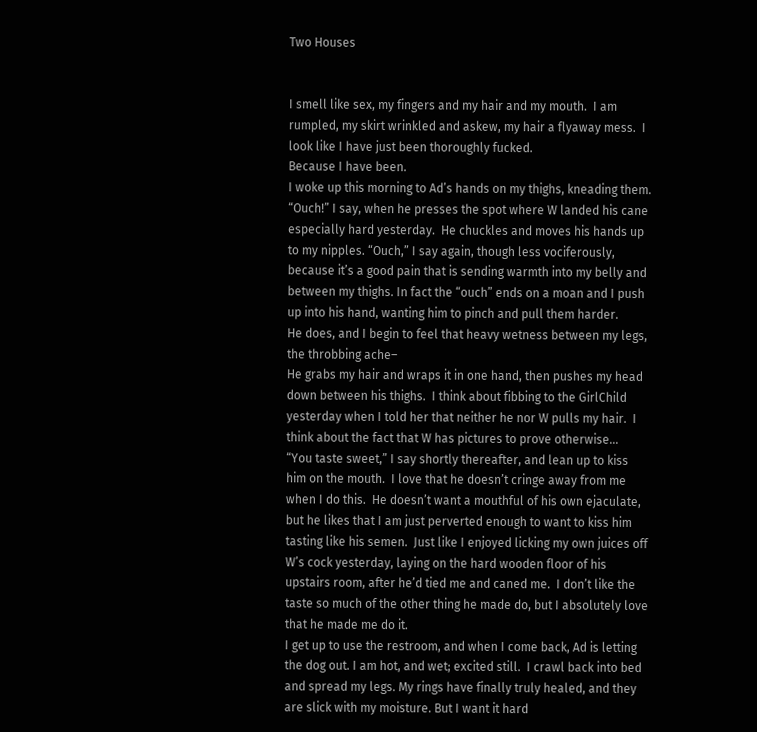Two Houses


I smell like sex, my fingers and my hair and my mouth.  I am rumpled, my skirt wrinkled and askew, my hair a flyaway mess.  I look like I have just been thoroughly fucked.
Because I have been.
I woke up this morning to Ad’s hands on my thighs, kneading them. “Ouch!” I say, when he presses the spot where W landed his cane especially hard yesterday.  He chuckles and moves his hands up to my nipples. “Ouch,” I say again, though less vociferously, because it’s a good pain that is sending warmth into my belly and between my thighs. In fact the “ouch” ends on a moan and I push up into his hand, wanting him to pinch and pull them harder.
He does, and I begin to feel that heavy wetness between my legs, the throbbing ache–
He grabs my hair and wraps it in one hand, then pushes my head down between his thighs.  I think about fibbing to the GirlChild yesterday when I told her that neither he nor W pulls my hair.  I think about the fact that W has pictures to prove otherwise…
“You taste sweet,” I say shortly thereafter, and lean up to kiss him on the mouth.  I love that he doesn’t cringe away from me when I do this.  He doesn’t want a mouthful of his own ejaculate, but he likes that I am just perverted enough to want to kiss him tasting like his semen.  Just like I enjoyed licking my own juices off W’s cock yesterday, laying on the hard wooden floor of his upstairs room, after he’d tied me and caned me.  I don’t like the taste so much of the other thing he made do, but I absolutely love that he made me do it.
I get up to use the restroom, and when I come back, Ad is letting the dog out. I am hot, and wet; excited still.  I crawl back into bed and spread my legs. My rings have finally truly healed, and they are slick with my moisture. But I want it hard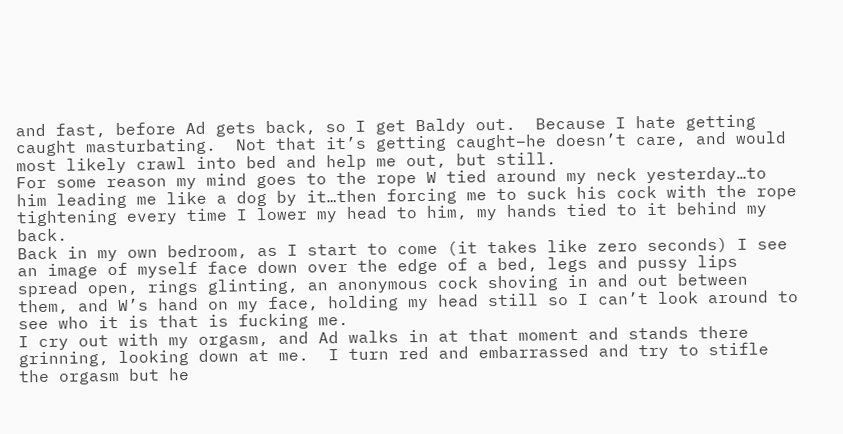and fast, before Ad gets back, so I get Baldy out.  Because I hate getting caught masturbating.  Not that it’s getting caught–he doesn’t care, and would most likely crawl into bed and help me out, but still.
For some reason my mind goes to the rope W tied around my neck yesterday…to him leading me like a dog by it…then forcing me to suck his cock with the rope tightening every time I lower my head to him, my hands tied to it behind my back.
Back in my own bedroom, as I start to come (it takes like zero seconds) I see an image of myself face down over the edge of a bed, legs and pussy lips spread open, rings glinting, an anonymous cock shoving in and out between them, and W’s hand on my face, holding my head still so I can’t look around to see who it is that is fucking me.
I cry out with my orgasm, and Ad walks in at that moment and stands there grinning, looking down at me.  I turn red and embarrassed and try to stifle the orgasm but he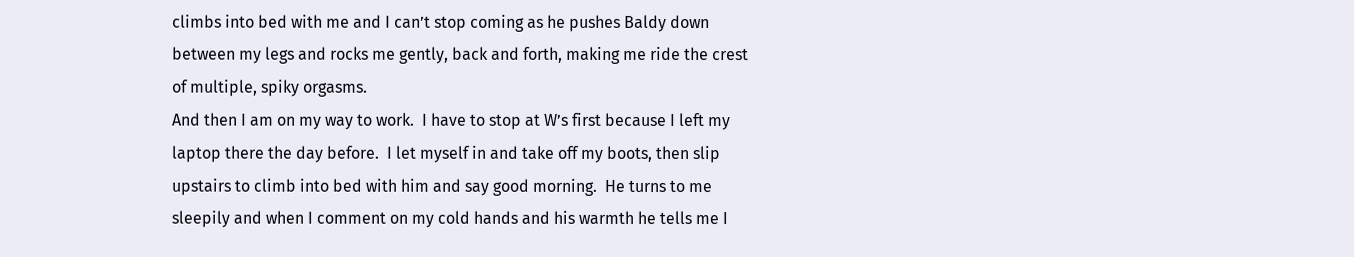climbs into bed with me and I can’t stop coming as he pushes Baldy down between my legs and rocks me gently, back and forth, making me ride the crest of multiple, spiky orgasms.
And then I am on my way to work.  I have to stop at W’s first because I left my laptop there the day before.  I let myself in and take off my boots, then slip upstairs to climb into bed with him and say good morning.  He turns to me sleepily and when I comment on my cold hands and his warmth he tells me I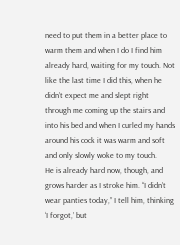need to put them in a better place to warm them and when I do I find him already hard, waiting for my touch. Not like the last time I did this, when he didn’t expect me and slept right through me coming up the stairs and into his bed and when I curled my hands around his cock it was warm and soft and only slowly woke to my touch.
He is already hard now, though, and grows harder as I stroke him. “I didn’t wear panties today,” I tell him, thinking ‘I forgot,’ but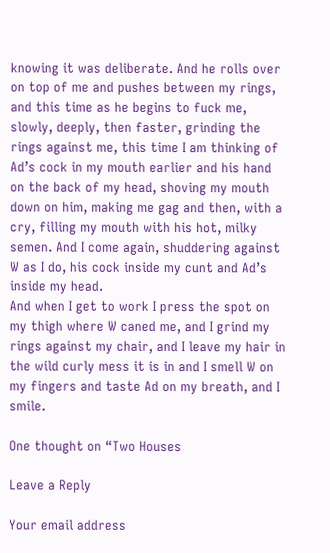knowing it was deliberate. And he rolls over on top of me and pushes between my rings, and this time as he begins to fuck me, slowly, deeply, then faster, grinding the rings against me, this time I am thinking of Ad’s cock in my mouth earlier and his hand on the back of my head, shoving my mouth down on him, making me gag and then, with a cry, filling my mouth with his hot, milky semen. And I come again, shuddering against W as I do, his cock inside my cunt and Ad’s inside my head.
And when I get to work I press the spot on my thigh where W caned me, and I grind my rings against my chair, and I leave my hair in the wild curly mess it is in and I smell W on my fingers and taste Ad on my breath, and I smile.

One thought on “Two Houses

Leave a Reply

Your email address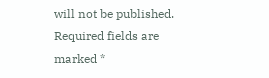will not be published. Required fields are marked *